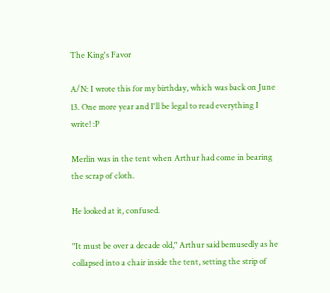The King's Favor

A/N: I wrote this for my birthday, which was back on June 13. One more year and I'll be legal to read everything I write! :P

Merlin was in the tent when Arthur had come in bearing the scrap of cloth.

He looked at it, confused.

"It must be over a decade old," Arthur said bemusedly as he collapsed into a chair inside the tent, setting the strip of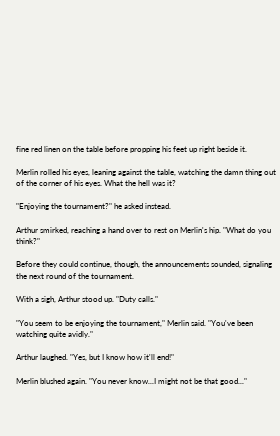fine red linen on the table before propping his feet up right beside it.

Merlin rolled his eyes, leaning against the table, watching the damn thing out of the corner of his eyes. What the hell was it?

"Enjoying the tournament?" he asked instead.

Arthur smirked, reaching a hand over to rest on Merlin's hip. "What do you think?"

Before they could continue, though, the announcements sounded, signaling the next round of the tournament.

With a sigh, Arthur stood up. "Duty calls."

"You seem to be enjoying the tournament," Merlin said. "You've been watching quite avidly."

Arthur laughed. "Yes, but I know how it'll end!"

Merlin blushed again. "You never know...I might not be that good..."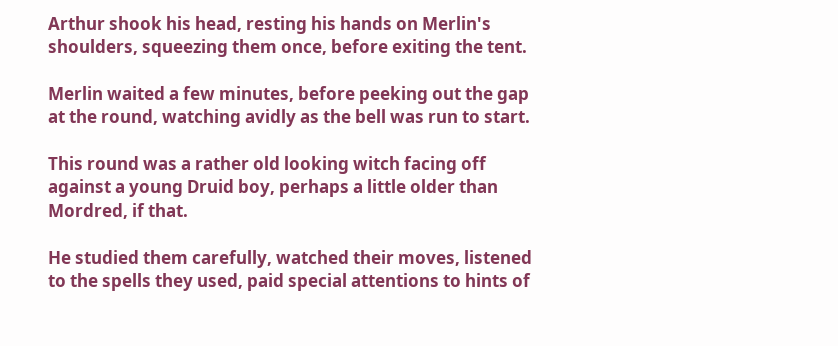Arthur shook his head, resting his hands on Merlin's shoulders, squeezing them once, before exiting the tent.

Merlin waited a few minutes, before peeking out the gap at the round, watching avidly as the bell was run to start.

This round was a rather old looking witch facing off against a young Druid boy, perhaps a little older than Mordred, if that.

He studied them carefully, watched their moves, listened to the spells they used, paid special attentions to hints of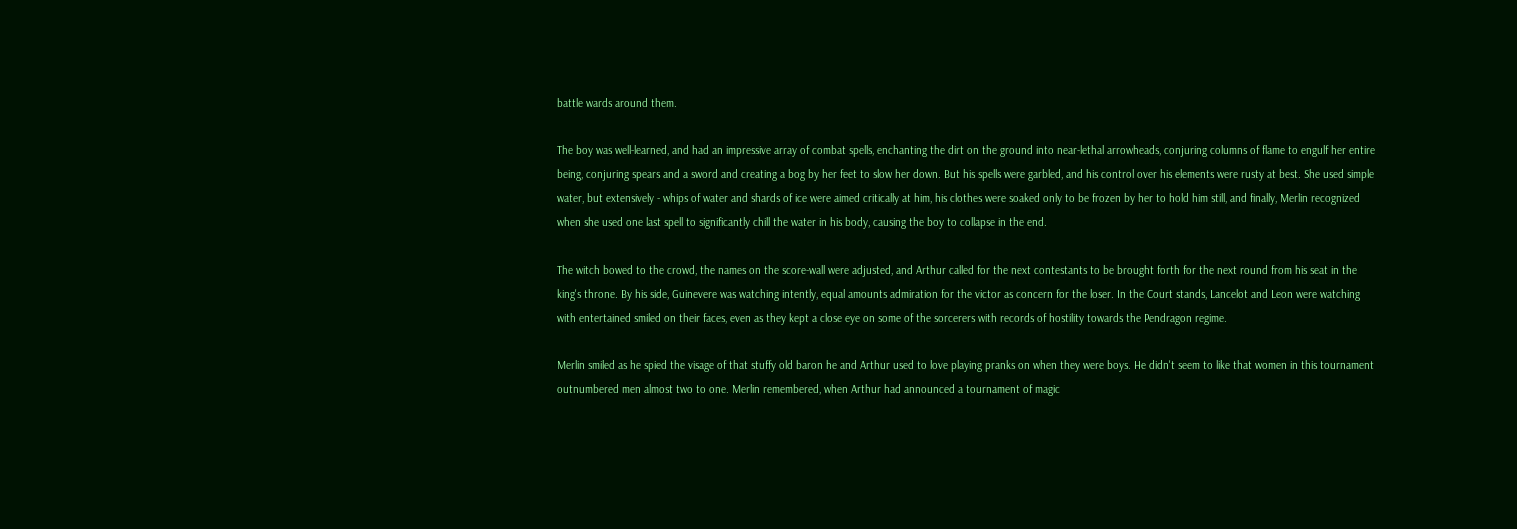battle wards around them.

The boy was well-learned, and had an impressive array of combat spells, enchanting the dirt on the ground into near-lethal arrowheads, conjuring columns of flame to engulf her entire being, conjuring spears and a sword and creating a bog by her feet to slow her down. But his spells were garbled, and his control over his elements were rusty at best. She used simple water, but extensively - whips of water and shards of ice were aimed critically at him, his clothes were soaked only to be frozen by her to hold him still, and finally, Merlin recognized when she used one last spell to significantly chill the water in his body, causing the boy to collapse in the end.

The witch bowed to the crowd, the names on the score-wall were adjusted, and Arthur called for the next contestants to be brought forth for the next round from his seat in the king's throne. By his side, Guinevere was watching intently, equal amounts admiration for the victor as concern for the loser. In the Court stands, Lancelot and Leon were watching with entertained smiled on their faces, even as they kept a close eye on some of the sorcerers with records of hostility towards the Pendragon regime.

Merlin smiled as he spied the visage of that stuffy old baron he and Arthur used to love playing pranks on when they were boys. He didn't seem to like that women in this tournament outnumbered men almost two to one. Merlin remembered, when Arthur had announced a tournament of magic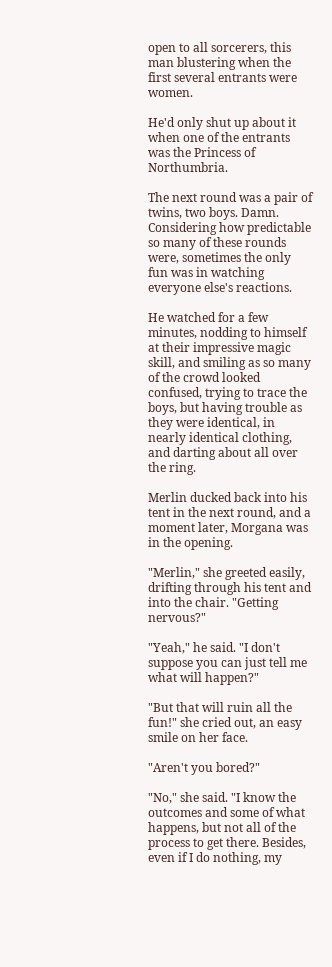open to all sorcerers, this man blustering when the first several entrants were women.

He'd only shut up about it when one of the entrants was the Princess of Northumbria.

The next round was a pair of twins, two boys. Damn. Considering how predictable so many of these rounds were, sometimes the only fun was in watching everyone else's reactions.

He watched for a few minutes, nodding to himself at their impressive magic skill, and smiling as so many of the crowd looked confused, trying to trace the boys, but having trouble as they were identical, in nearly identical clothing, and darting about all over the ring.

Merlin ducked back into his tent in the next round, and a moment later, Morgana was in the opening.

"Merlin," she greeted easily, drifting through his tent and into the chair. "Getting nervous?"

"Yeah," he said. "I don't suppose you can just tell me what will happen?"

"But that will ruin all the fun!" she cried out, an easy smile on her face.

"Aren't you bored?"

"No," she said. "I know the outcomes and some of what happens, but not all of the process to get there. Besides, even if I do nothing, my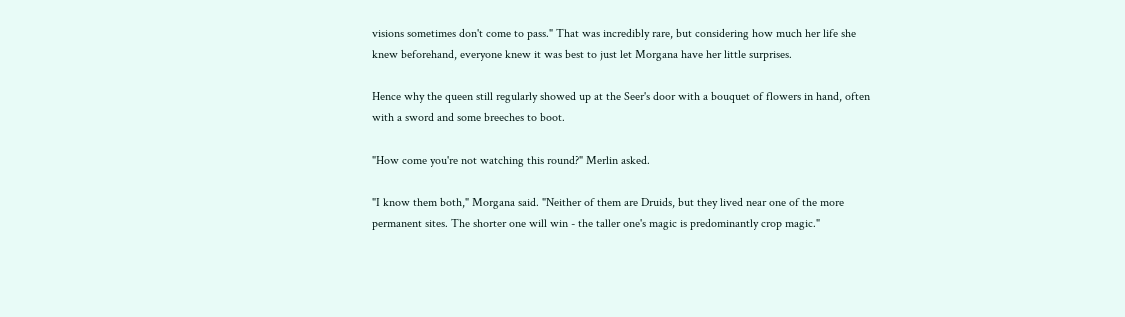visions sometimes don't come to pass." That was incredibly rare, but considering how much her life she knew beforehand, everyone knew it was best to just let Morgana have her little surprises.

Hence why the queen still regularly showed up at the Seer's door with a bouquet of flowers in hand, often with a sword and some breeches to boot.

"How come you're not watching this round?" Merlin asked.

"I know them both," Morgana said. "Neither of them are Druids, but they lived near one of the more permanent sites. The shorter one will win - the taller one's magic is predominantly crop magic."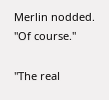Merlin nodded. "Of course."

"The real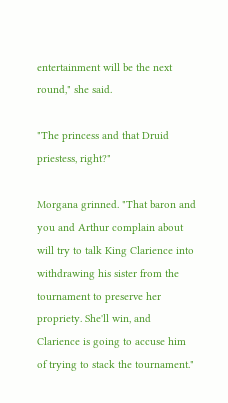entertainment will be the next round," she said.

"The princess and that Druid priestess, right?"

Morgana grinned. "That baron and you and Arthur complain about will try to talk King Clarience into withdrawing his sister from the tournament to preserve her propriety. She'll win, and Clarience is going to accuse him of trying to stack the tournament."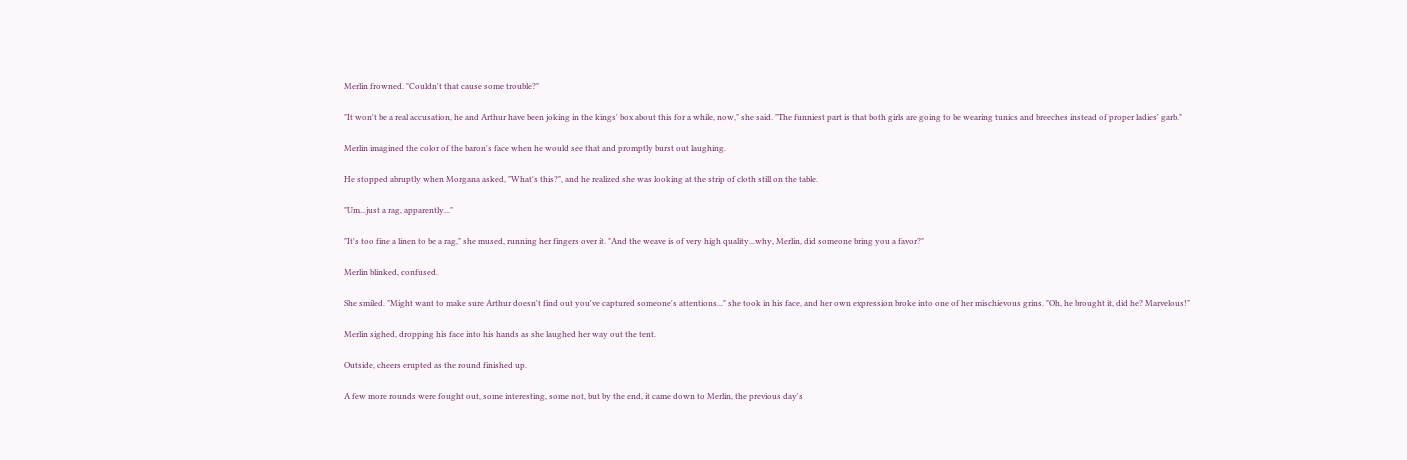Merlin frowned. "Couldn't that cause some trouble?"

"It won't be a real accusation, he and Arthur have been joking in the kings' box about this for a while, now," she said. "The funniest part is that both girls are going to be wearing tunics and breeches instead of proper ladies' garb."

Merlin imagined the color of the baron's face when he would see that and promptly burst out laughing.

He stopped abruptly when Morgana asked, "What's this?", and he realized she was looking at the strip of cloth still on the table.

"Um...just a rag, apparently..."

"It's too fine a linen to be a rag," she mused, running her fingers over it. "And the weave is of very high quality...why, Merlin, did someone bring you a favor?"

Merlin blinked, confused.

She smiled. "Might want to make sure Arthur doesn't find out you've captured someone's attentions..." she took in his face, and her own expression broke into one of her mischievous grins. "Oh, he brought it, did he? Marvelous!"

Merlin sighed, dropping his face into his hands as she laughed her way out the tent.

Outside, cheers erupted as the round finished up.

A few more rounds were fought out, some interesting, some not, but by the end, it came down to Merlin, the previous day's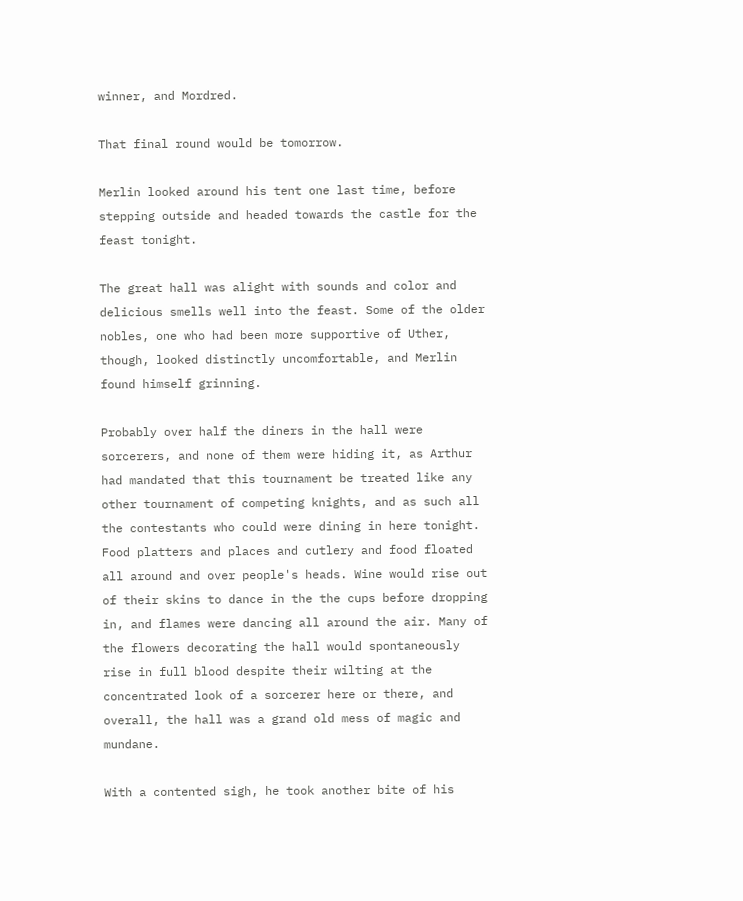winner, and Mordred.

That final round would be tomorrow.

Merlin looked around his tent one last time, before stepping outside and headed towards the castle for the feast tonight.

The great hall was alight with sounds and color and delicious smells well into the feast. Some of the older nobles, one who had been more supportive of Uther, though, looked distinctly uncomfortable, and Merlin found himself grinning.

Probably over half the diners in the hall were sorcerers, and none of them were hiding it, as Arthur had mandated that this tournament be treated like any other tournament of competing knights, and as such all the contestants who could were dining in here tonight. Food platters and places and cutlery and food floated all around and over people's heads. Wine would rise out of their skins to dance in the the cups before dropping in, and flames were dancing all around the air. Many of the flowers decorating the hall would spontaneously rise in full blood despite their wilting at the concentrated look of a sorcerer here or there, and overall, the hall was a grand old mess of magic and mundane.

With a contented sigh, he took another bite of his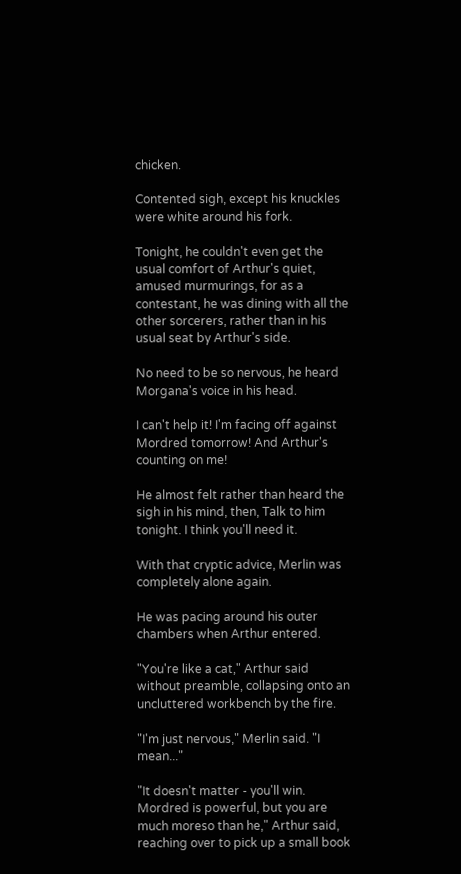chicken.

Contented sigh, except his knuckles were white around his fork.

Tonight, he couldn't even get the usual comfort of Arthur's quiet, amused murmurings, for as a contestant, he was dining with all the other sorcerers, rather than in his usual seat by Arthur's side.

No need to be so nervous, he heard Morgana's voice in his head.

I can't help it! I'm facing off against Mordred tomorrow! And Arthur's counting on me!

He almost felt rather than heard the sigh in his mind, then, Talk to him tonight. I think you'll need it.

With that cryptic advice, Merlin was completely alone again.

He was pacing around his outer chambers when Arthur entered.

"You're like a cat," Arthur said without preamble, collapsing onto an uncluttered workbench by the fire.

"I'm just nervous," Merlin said. "I mean..."

"It doesn't matter - you'll win. Mordred is powerful, but you are much moreso than he," Arthur said, reaching over to pick up a small book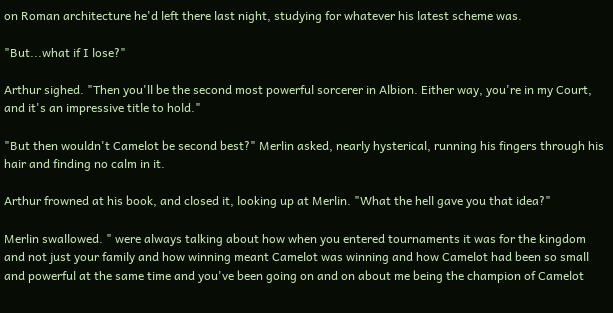on Roman architecture he'd left there last night, studying for whatever his latest scheme was.

"But...what if I lose?"

Arthur sighed. "Then you'll be the second most powerful sorcerer in Albion. Either way, you're in my Court, and it's an impressive title to hold."

"But then wouldn't Camelot be second best?" Merlin asked, nearly hysterical, running his fingers through his hair and finding no calm in it.

Arthur frowned at his book, and closed it, looking up at Merlin. "What the hell gave you that idea?"

Merlin swallowed. " were always talking about how when you entered tournaments it was for the kingdom and not just your family and how winning meant Camelot was winning and how Camelot had been so small and powerful at the same time and you've been going on and on about me being the champion of Camelot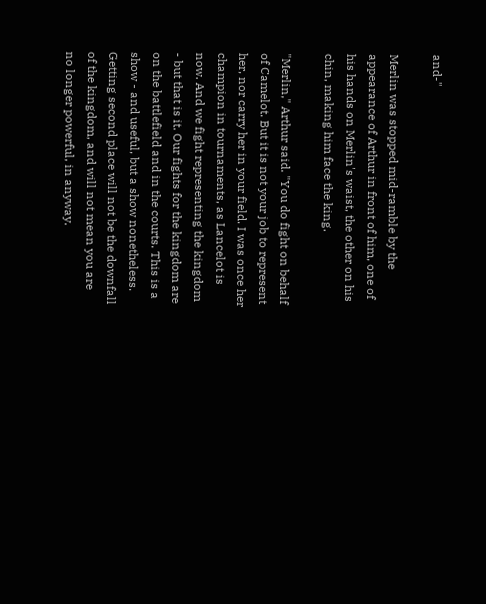and-"

Merlin was stopped mid-ramble by the appearance of Arthur in front of him, one of his hands on Merlin's waist, the other on his chin, making him face the king.

"Merlin," Arthur said. "You do fight on behalf of Camelot. But it is not your job to represent her, nor carry her in your field. I was once her champion in tournaments, as Lancelot is now. And we fight representing the kingdom - but that is it. Our fights for the kingdom are on the battlefield and in the courts. This is a show - and useful, but a show nonetheless. Getting second place will not be the downfall of the kingdom, and will not mean you are no longer powerful, in anyway.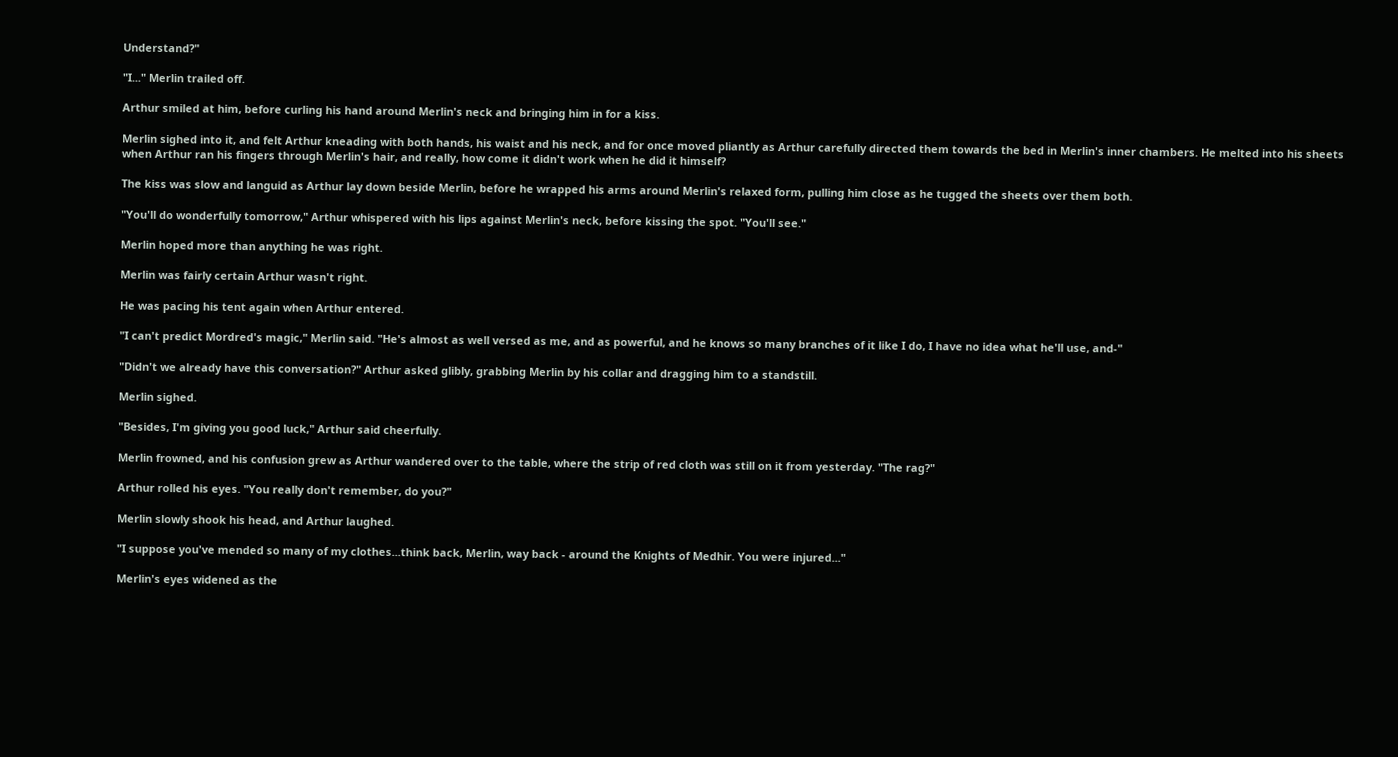Understand?"

"I..." Merlin trailed off.

Arthur smiled at him, before curling his hand around Merlin's neck and bringing him in for a kiss.

Merlin sighed into it, and felt Arthur kneading with both hands, his waist and his neck, and for once moved pliantly as Arthur carefully directed them towards the bed in Merlin's inner chambers. He melted into his sheets when Arthur ran his fingers through Merlin's hair, and really, how come it didn't work when he did it himself?

The kiss was slow and languid as Arthur lay down beside Merlin, before he wrapped his arms around Merlin's relaxed form, pulling him close as he tugged the sheets over them both.

"You'll do wonderfully tomorrow," Arthur whispered with his lips against Merlin's neck, before kissing the spot. "You'll see."

Merlin hoped more than anything he was right.

Merlin was fairly certain Arthur wasn't right.

He was pacing his tent again when Arthur entered.

"I can't predict Mordred's magic," Merlin said. "He's almost as well versed as me, and as powerful, and he knows so many branches of it like I do, I have no idea what he'll use, and-"

"Didn't we already have this conversation?" Arthur asked glibly, grabbing Merlin by his collar and dragging him to a standstill.

Merlin sighed.

"Besides, I'm giving you good luck," Arthur said cheerfully.

Merlin frowned, and his confusion grew as Arthur wandered over to the table, where the strip of red cloth was still on it from yesterday. "The rag?"

Arthur rolled his eyes. "You really don't remember, do you?"

Merlin slowly shook his head, and Arthur laughed.

"I suppose you've mended so many of my clothes...think back, Merlin, way back - around the Knights of Medhir. You were injured..."

Merlin's eyes widened as the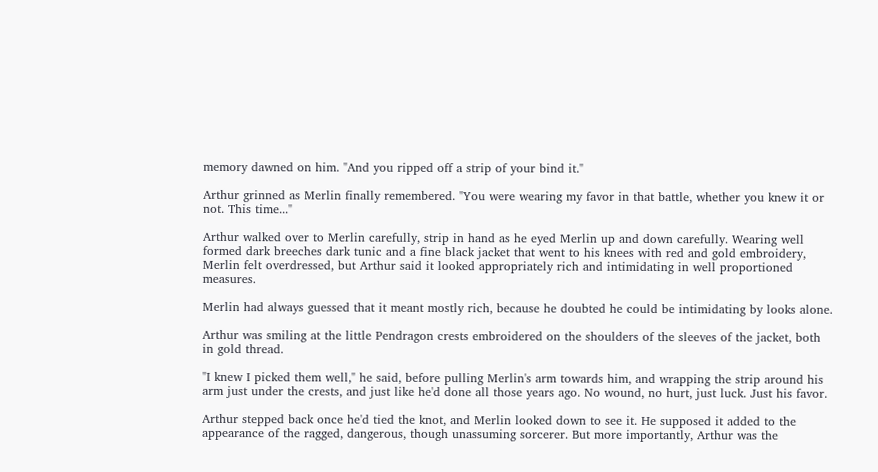memory dawned on him. "And you ripped off a strip of your bind it."

Arthur grinned as Merlin finally remembered. "You were wearing my favor in that battle, whether you knew it or not. This time..."

Arthur walked over to Merlin carefully, strip in hand as he eyed Merlin up and down carefully. Wearing well formed dark breeches dark tunic and a fine black jacket that went to his knees with red and gold embroidery, Merlin felt overdressed, but Arthur said it looked appropriately rich and intimidating in well proportioned measures.

Merlin had always guessed that it meant mostly rich, because he doubted he could be intimidating by looks alone.

Arthur was smiling at the little Pendragon crests embroidered on the shoulders of the sleeves of the jacket, both in gold thread.

"I knew I picked them well," he said, before pulling Merlin's arm towards him, and wrapping the strip around his arm just under the crests, and just like he'd done all those years ago. No wound, no hurt, just luck. Just his favor.

Arthur stepped back once he'd tied the knot, and Merlin looked down to see it. He supposed it added to the appearance of the ragged, dangerous, though unassuming sorcerer. But more importantly, Arthur was the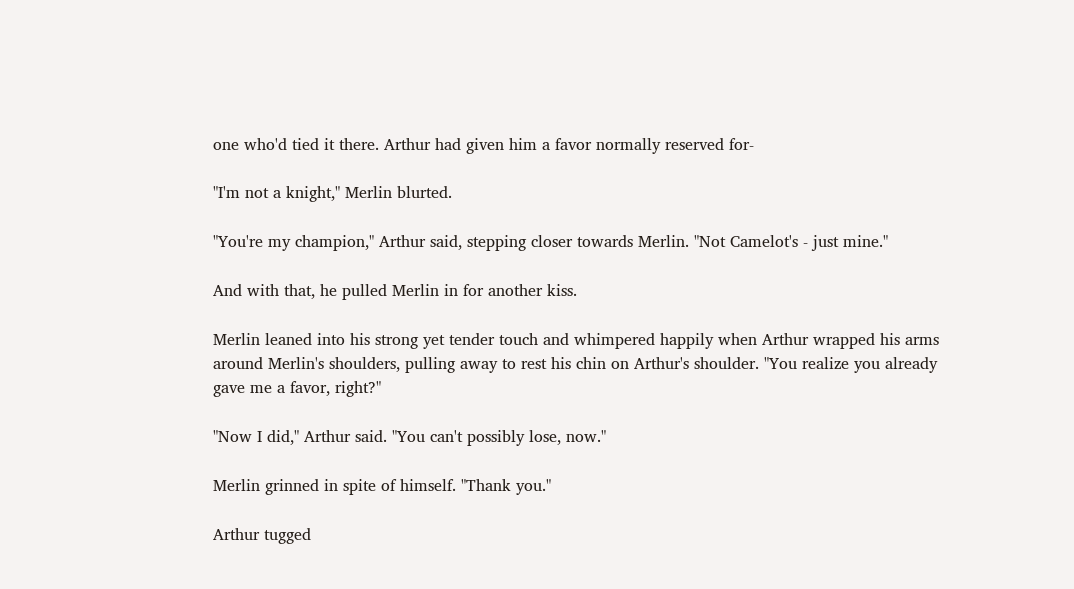one who'd tied it there. Arthur had given him a favor normally reserved for-

"I'm not a knight," Merlin blurted.

"You're my champion," Arthur said, stepping closer towards Merlin. "Not Camelot's - just mine."

And with that, he pulled Merlin in for another kiss.

Merlin leaned into his strong yet tender touch and whimpered happily when Arthur wrapped his arms around Merlin's shoulders, pulling away to rest his chin on Arthur's shoulder. "You realize you already gave me a favor, right?"

"Now I did," Arthur said. "You can't possibly lose, now."

Merlin grinned in spite of himself. "Thank you."

Arthur tugged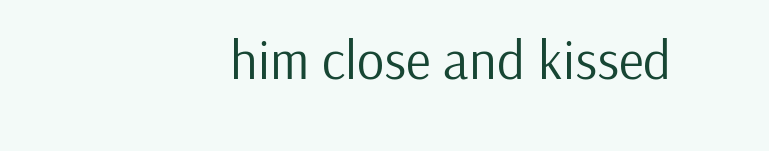him close and kissed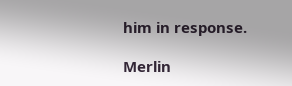him in response.

Merlin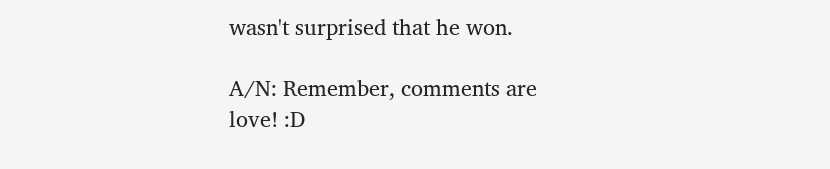wasn't surprised that he won.

A/N: Remember, comments are love! :D